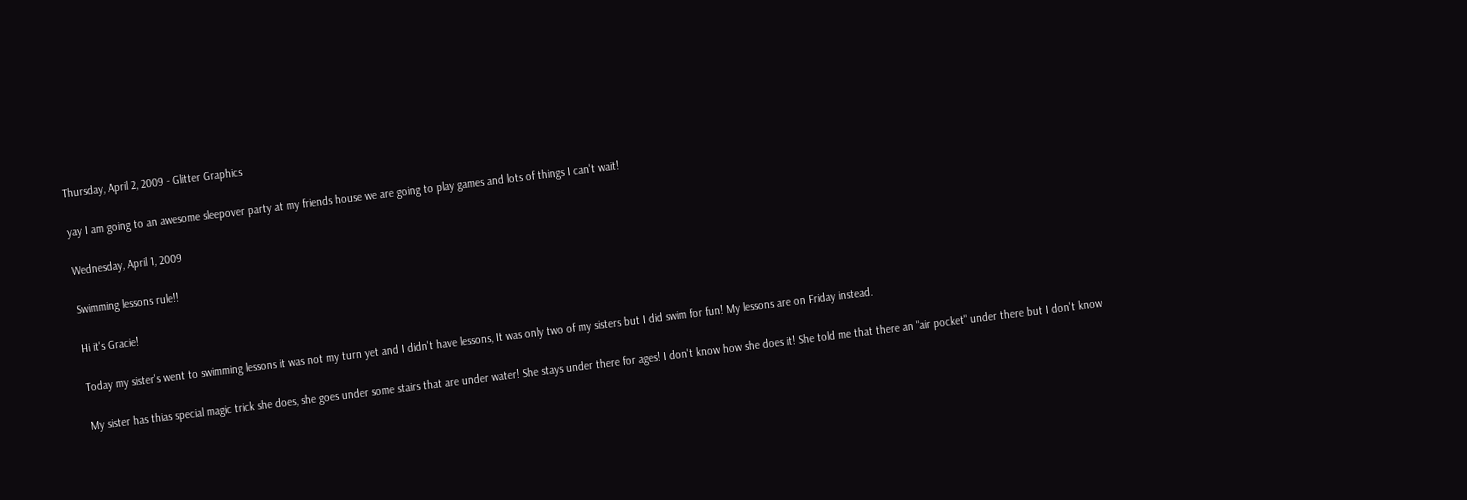Thursday, April 2, 2009 - Glitter Graphics

yay I am going to an awesome sleepover party at my friends house we are going to play games and lots of things I can't wait!

Wednesday, April 1, 2009

Swimming lessons rule!!

Hi it's Gracie!

Today my sister's went to swimming lessons it was not my turn yet and I didn't have lessons, It was only two of my sisters but I did swim for fun! My lessons are on Friday instead.

My sister has thias special magic trick she does, she goes under some stairs that are under water! She stays under there for ages! I don't know how she does it! She told me that there an "air pocket" under there but I don't know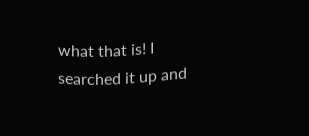what that is! I searched it up and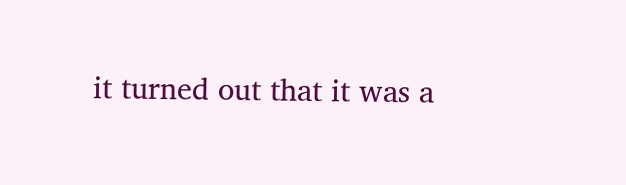it turned out that it was a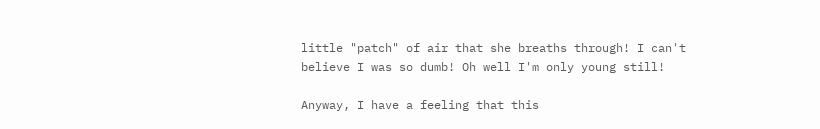little "patch" of air that she breaths through! I can't believe I was so dumb! Oh well I'm only young still!

Anyway, I have a feeling that this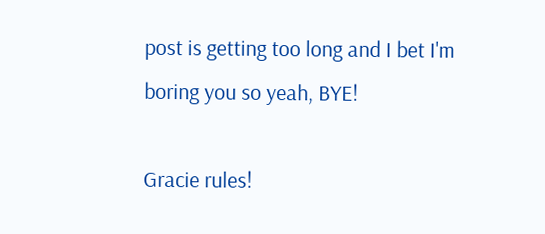post is getting too long and I bet I'm boring you so yeah, BYE!

Gracie rules!